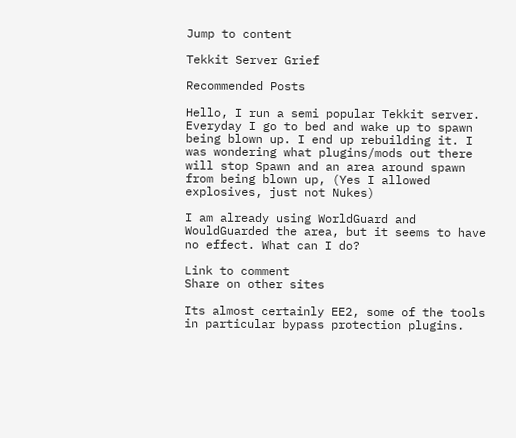Jump to content

Tekkit Server Grief

Recommended Posts

Hello, I run a semi popular Tekkit server. Everyday I go to bed and wake up to spawn being blown up. I end up rebuilding it. I was wondering what plugins/mods out there will stop Spawn and an area around spawn from being blown up, (Yes I allowed explosives, just not Nukes)

I am already using WorldGuard and WouldGuarded the area, but it seems to have no effect. What can I do?

Link to comment
Share on other sites

Its almost certainly EE2, some of the tools in particular bypass protection plugins.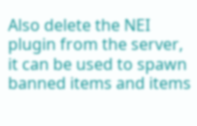Also delete the NEI plugin from the server, it can be used to spawn banned items and items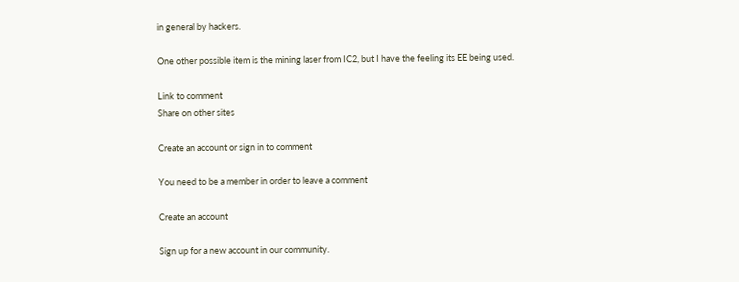in general by hackers.

One other possible item is the mining laser from IC2, but I have the feeling its EE being used.

Link to comment
Share on other sites

Create an account or sign in to comment

You need to be a member in order to leave a comment

Create an account

Sign up for a new account in our community.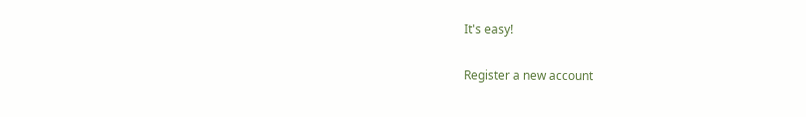It's easy!

Register a new account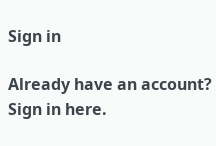Sign in

Already have an account? Sign in here.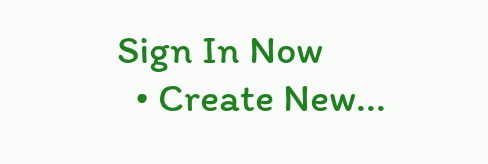Sign In Now
  • Create New...